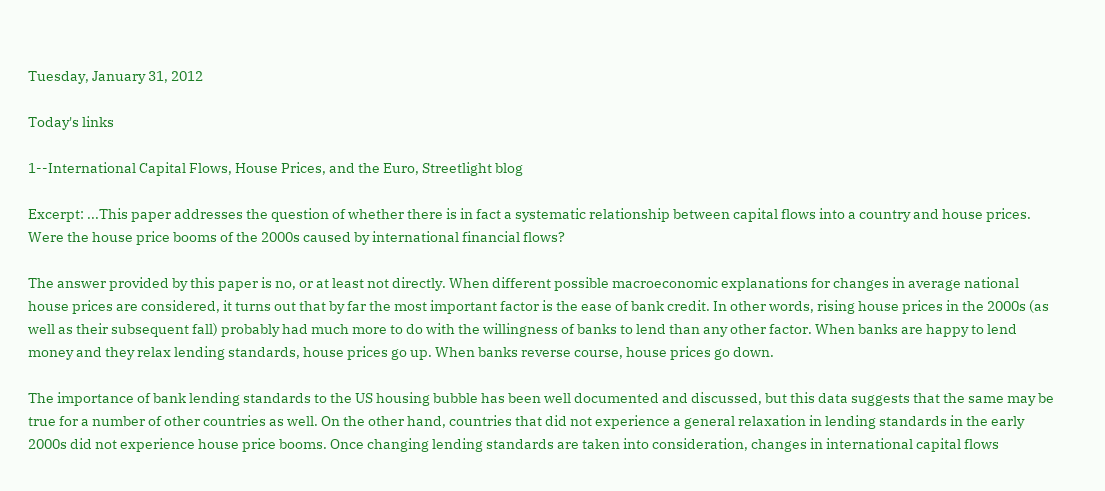Tuesday, January 31, 2012

Today's links

1--International Capital Flows, House Prices, and the Euro, Streetlight blog

Excerpt: ...This paper addresses the question of whether there is in fact a systematic relationship between capital flows into a country and house prices. Were the house price booms of the 2000s caused by international financial flows?

The answer provided by this paper is no, or at least not directly. When different possible macroeconomic explanations for changes in average national house prices are considered, it turns out that by far the most important factor is the ease of bank credit. In other words, rising house prices in the 2000s (as well as their subsequent fall) probably had much more to do with the willingness of banks to lend than any other factor. When banks are happy to lend money and they relax lending standards, house prices go up. When banks reverse course, house prices go down.

The importance of bank lending standards to the US housing bubble has been well documented and discussed, but this data suggests that the same may be true for a number of other countries as well. On the other hand, countries that did not experience a general relaxation in lending standards in the early 2000s did not experience house price booms. Once changing lending standards are taken into consideration, changes in international capital flows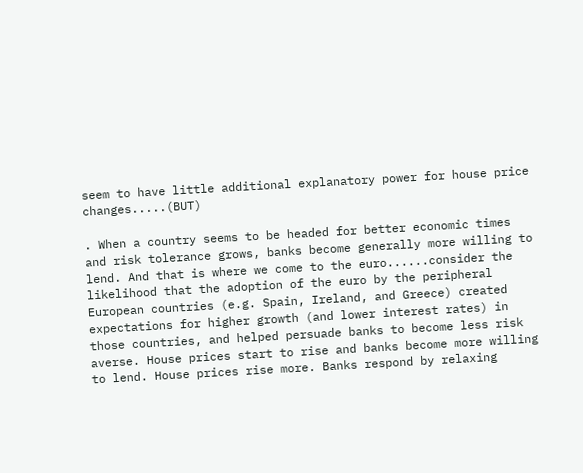seem to have little additional explanatory power for house price changes.....(BUT)

. When a country seems to be headed for better economic times and risk tolerance grows, banks become generally more willing to lend. And that is where we come to the euro......consider the likelihood that the adoption of the euro by the peripheral European countries (e.g. Spain, Ireland, and Greece) created expectations for higher growth (and lower interest rates) in those countries, and helped persuade banks to become less risk averse. House prices start to rise and banks become more willing to lend. House prices rise more. Banks respond by relaxing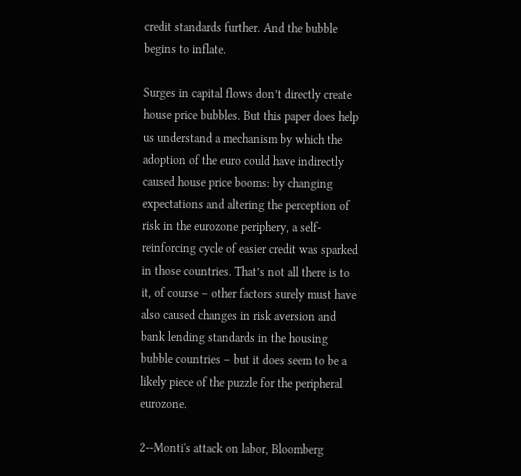credit standards further. And the bubble begins to inflate.

Surges in capital flows don’t directly create house price bubbles. But this paper does help us understand a mechanism by which the adoption of the euro could have indirectly caused house price booms: by changing expectations and altering the perception of risk in the eurozone periphery, a self-reinforcing cycle of easier credit was sparked in those countries. That’s not all there is to it, of course – other factors surely must have also caused changes in risk aversion and bank lending standards in the housing bubble countries – but it does seem to be a likely piece of the puzzle for the peripheral eurozone.

2--Monti's attack on labor, Bloomberg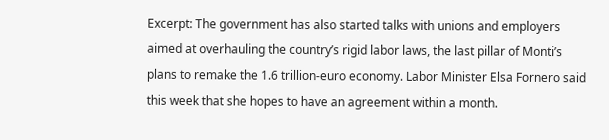Excerpt: The government has also started talks with unions and employers aimed at overhauling the country’s rigid labor laws, the last pillar of Monti’s plans to remake the 1.6 trillion-euro economy. Labor Minister Elsa Fornero said this week that she hopes to have an agreement within a month.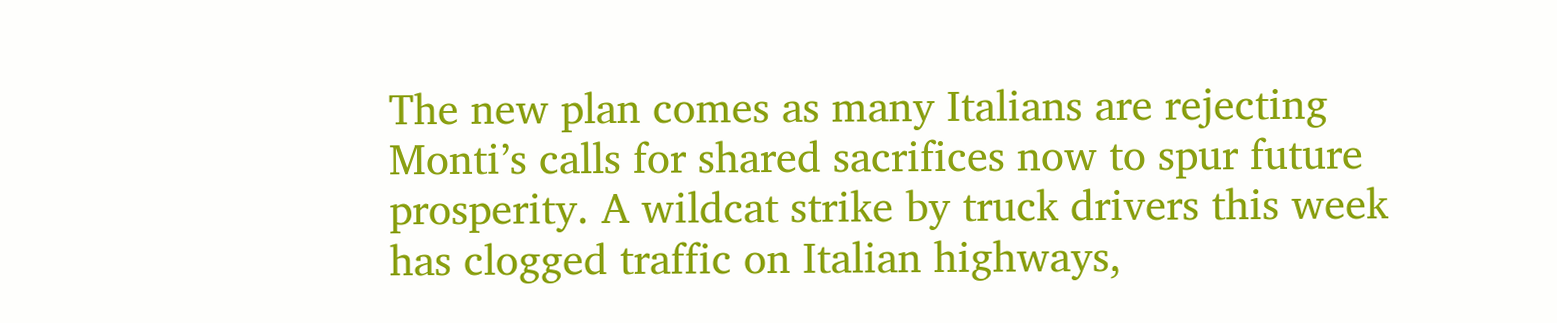The new plan comes as many Italians are rejecting Monti’s calls for shared sacrifices now to spur future prosperity. A wildcat strike by truck drivers this week has clogged traffic on Italian highways,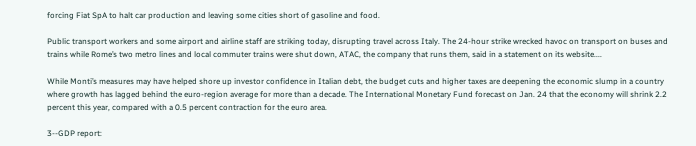forcing Fiat SpA to halt car production and leaving some cities short of gasoline and food.

Public transport workers and some airport and airline staff are striking today, disrupting travel across Italy. The 24-hour strike wrecked havoc on transport on buses and trains while Rome’s two metro lines and local commuter trains were shut down, ATAC, the company that runs them, said in a statement on its website....

While Monti’s measures may have helped shore up investor confidence in Italian debt, the budget cuts and higher taxes are deepening the economic slump in a country where growth has lagged behind the euro-region average for more than a decade. The International Monetary Fund forecast on Jan. 24 that the economy will shrink 2.2 percent this year, compared with a 0.5 percent contraction for the euro area.

3--GDP report: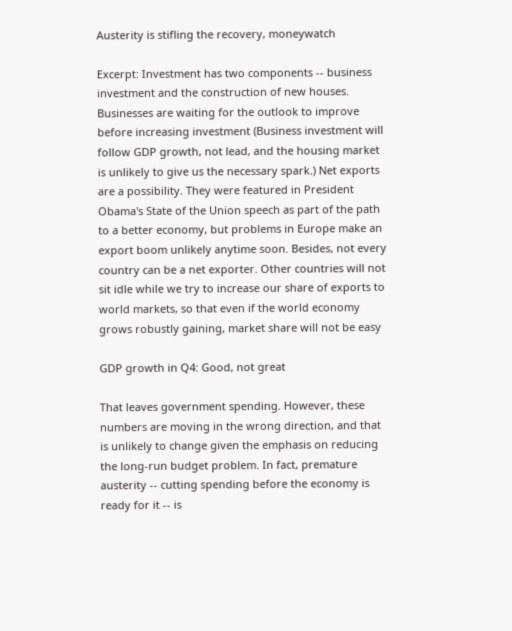Austerity is stifling the recovery, moneywatch

Excerpt: Investment has two components -- business investment and the construction of new houses. Businesses are waiting for the outlook to improve before increasing investment (Business investment will follow GDP growth, not lead, and the housing market is unlikely to give us the necessary spark.) Net exports are a possibility. They were featured in President Obama's State of the Union speech as part of the path to a better economy, but problems in Europe make an export boom unlikely anytime soon. Besides, not every country can be a net exporter. Other countries will not sit idle while we try to increase our share of exports to world markets, so that even if the world economy grows robustly gaining, market share will not be easy

GDP growth in Q4: Good, not great

That leaves government spending. However, these numbers are moving in the wrong direction, and that is unlikely to change given the emphasis on reducing the long-run budget problem. In fact, premature austerity -- cutting spending before the economy is ready for it -- is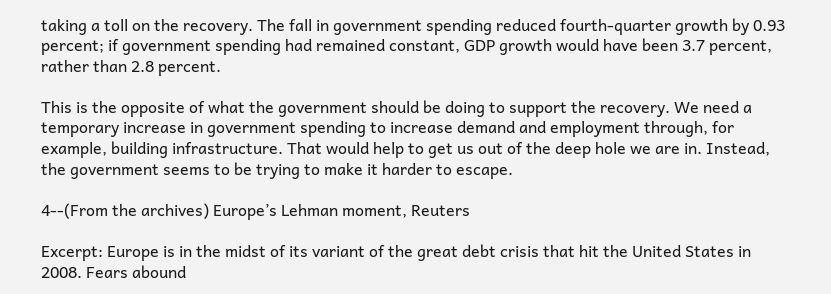taking a toll on the recovery. The fall in government spending reduced fourth-quarter growth by 0.93 percent; if government spending had remained constant, GDP growth would have been 3.7 percent, rather than 2.8 percent.

This is the opposite of what the government should be doing to support the recovery. We need a temporary increase in government spending to increase demand and employment through, for example, building infrastructure. That would help to get us out of the deep hole we are in. Instead, the government seems to be trying to make it harder to escape.

4--(From the archives) Europe’s Lehman moment, Reuters

Excerpt: Europe is in the midst of its variant of the great debt crisis that hit the United States in 2008. Fears abound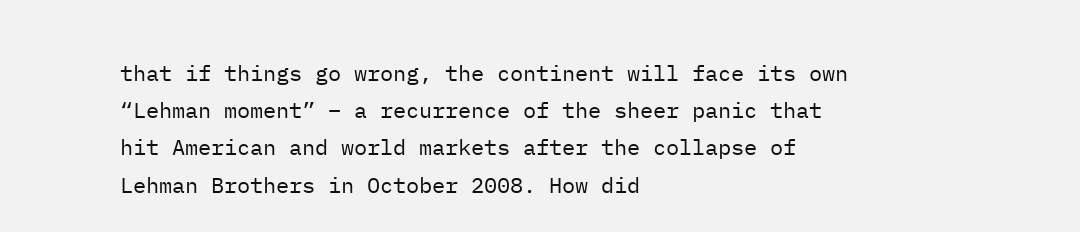that if things go wrong, the continent will face its own “Lehman moment” – a recurrence of the sheer panic that hit American and world markets after the collapse of Lehman Brothers in October 2008. How did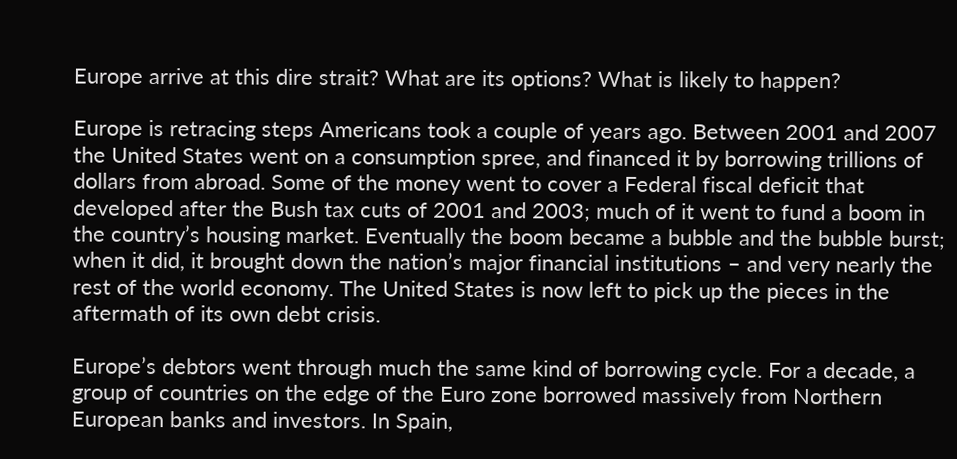Europe arrive at this dire strait? What are its options? What is likely to happen?

Europe is retracing steps Americans took a couple of years ago. Between 2001 and 2007 the United States went on a consumption spree, and financed it by borrowing trillions of dollars from abroad. Some of the money went to cover a Federal fiscal deficit that developed after the Bush tax cuts of 2001 and 2003; much of it went to fund a boom in the country’s housing market. Eventually the boom became a bubble and the bubble burst; when it did, it brought down the nation’s major financial institutions – and very nearly the rest of the world economy. The United States is now left to pick up the pieces in the aftermath of its own debt crisis.

Europe’s debtors went through much the same kind of borrowing cycle. For a decade, a group of countries on the edge of the Euro zone borrowed massively from Northern European banks and investors. In Spain,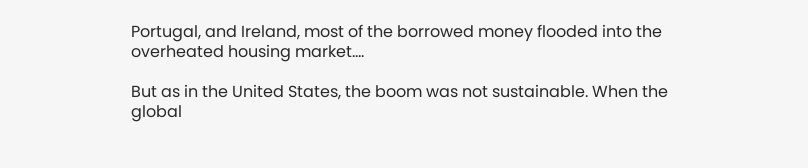Portugal, and Ireland, most of the borrowed money flooded into the overheated housing market....

But as in the United States, the boom was not sustainable. When the global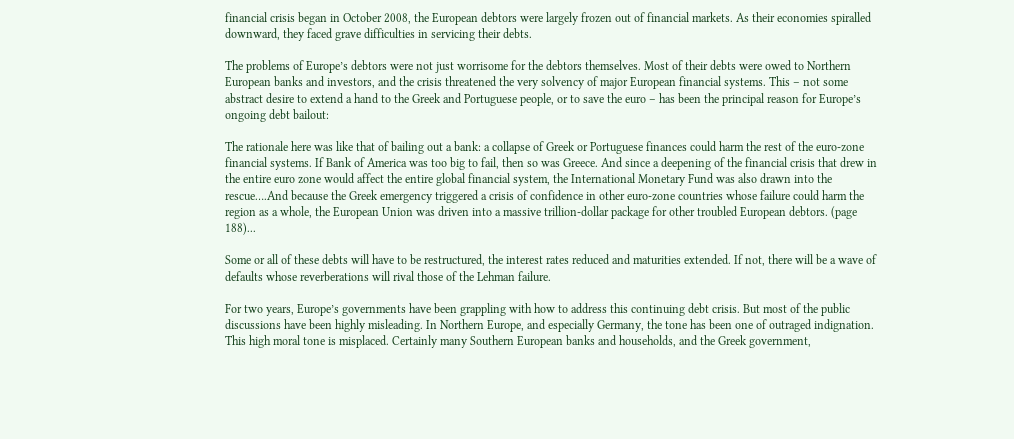financial crisis began in October 2008, the European debtors were largely frozen out of financial markets. As their economies spiralled downward, they faced grave difficulties in servicing their debts.

The problems of Europe’s debtors were not just worrisome for the debtors themselves. Most of their debts were owed to Northern European banks and investors, and the crisis threatened the very solvency of major European financial systems. This – not some abstract desire to extend a hand to the Greek and Portuguese people, or to save the euro – has been the principal reason for Europe’s ongoing debt bailout:

The rationale here was like that of bailing out a bank: a collapse of Greek or Portuguese finances could harm the rest of the euro-zone financial systems. If Bank of America was too big to fail, then so was Greece. And since a deepening of the financial crisis that drew in the entire euro zone would affect the entire global financial system, the International Monetary Fund was also drawn into the rescue….And because the Greek emergency triggered a crisis of confidence in other euro-zone countries whose failure could harm the region as a whole, the European Union was driven into a massive trillion-dollar package for other troubled European debtors. (page 188)...

Some or all of these debts will have to be restructured, the interest rates reduced and maturities extended. If not, there will be a wave of defaults whose reverberations will rival those of the Lehman failure.

For two years, Europe’s governments have been grappling with how to address this continuing debt crisis. But most of the public discussions have been highly misleading. In Northern Europe, and especially Germany, the tone has been one of outraged indignation. This high moral tone is misplaced. Certainly many Southern European banks and households, and the Greek government,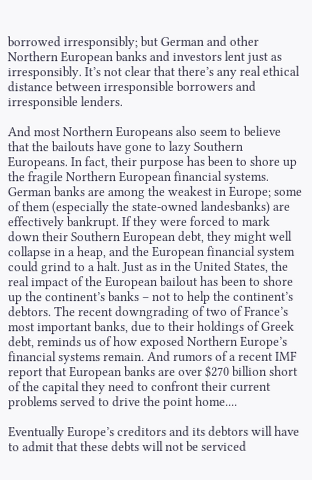borrowed irresponsibly; but German and other Northern European banks and investors lent just as irresponsibly. It’s not clear that there’s any real ethical distance between irresponsible borrowers and irresponsible lenders.

And most Northern Europeans also seem to believe that the bailouts have gone to lazy Southern Europeans. In fact, their purpose has been to shore up the fragile Northern European financial systems. German banks are among the weakest in Europe; some of them (especially the state-owned landesbanks) are effectively bankrupt. If they were forced to mark down their Southern European debt, they might well collapse in a heap, and the European financial system could grind to a halt. Just as in the United States, the real impact of the European bailout has been to shore up the continent’s banks – not to help the continent’s debtors. The recent downgrading of two of France’s most important banks, due to their holdings of Greek debt, reminds us of how exposed Northern Europe’s financial systems remain. And rumors of a recent IMF report that European banks are over $270 billion short of the capital they need to confront their current problems served to drive the point home....

Eventually Europe’s creditors and its debtors will have to admit that these debts will not be serviced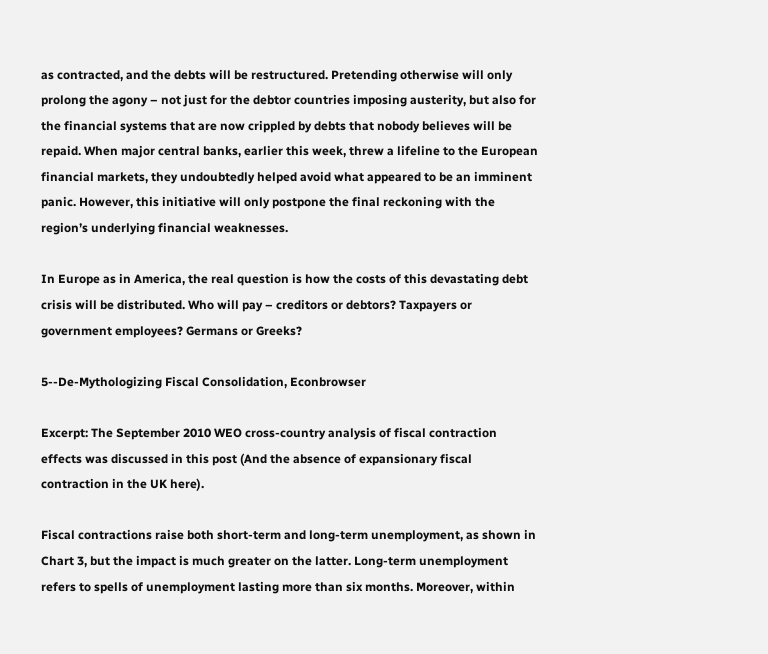as contracted, and the debts will be restructured. Pretending otherwise will only prolong the agony – not just for the debtor countries imposing austerity, but also for the financial systems that are now crippled by debts that nobody believes will be repaid. When major central banks, earlier this week, threw a lifeline to the European financial markets, they undoubtedly helped avoid what appeared to be an imminent panic. However, this initiative will only postpone the final reckoning with the region’s underlying financial weaknesses.

In Europe as in America, the real question is how the costs of this devastating debt crisis will be distributed. Who will pay – creditors or debtors? Taxpayers or government employees? Germans or Greeks?

5--De-Mythologizing Fiscal Consolidation, Econbrowser

Excerpt: The September 2010 WEO cross-country analysis of fiscal contraction effects was discussed in this post (And the absence of expansionary fiscal contraction in the UK here).

Fiscal contractions raise both short-term and long-term unemployment, as shown in Chart 3, but the impact is much greater on the latter. Long-term unemployment refers to spells of unemployment lasting more than six months. Moreover, within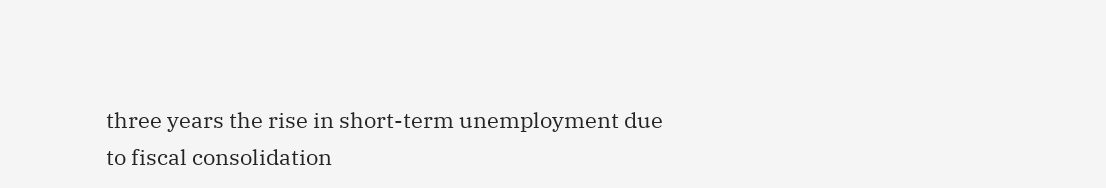three years the rise in short-term unemployment due to fiscal consolidation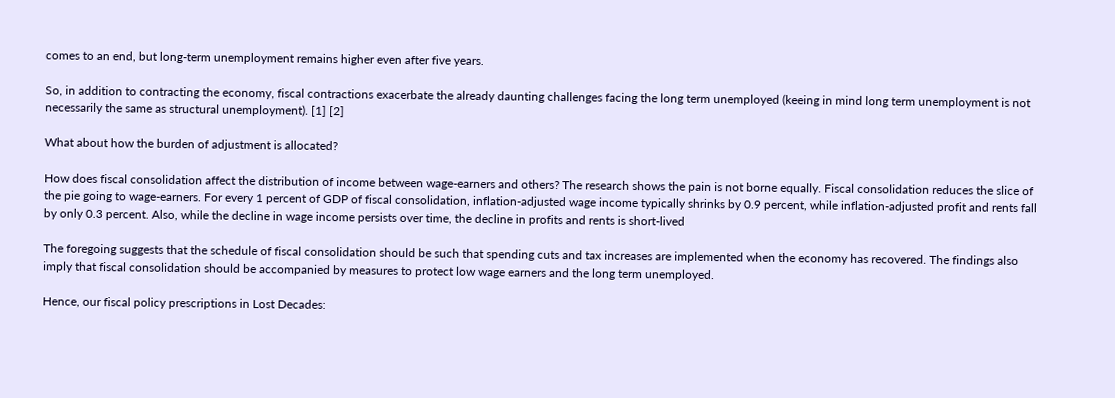comes to an end, but long-term unemployment remains higher even after five years.

So, in addition to contracting the economy, fiscal contractions exacerbate the already daunting challenges facing the long term unemployed (keeing in mind long term unemployment is not necessarily the same as structural unemployment). [1] [2]

What about how the burden of adjustment is allocated?

How does fiscal consolidation affect the distribution of income between wage-earners and others? The research shows the pain is not borne equally. Fiscal consolidation reduces the slice of the pie going to wage-earners. For every 1 percent of GDP of fiscal consolidation, inflation-adjusted wage income typically shrinks by 0.9 percent, while inflation-adjusted profit and rents fall by only 0.3 percent. Also, while the decline in wage income persists over time, the decline in profits and rents is short-lived

The foregoing suggests that the schedule of fiscal consolidation should be such that spending cuts and tax increases are implemented when the economy has recovered. The findings also imply that fiscal consolidation should be accompanied by measures to protect low wage earners and the long term unemployed.

Hence, our fiscal policy prescriptions in Lost Decades: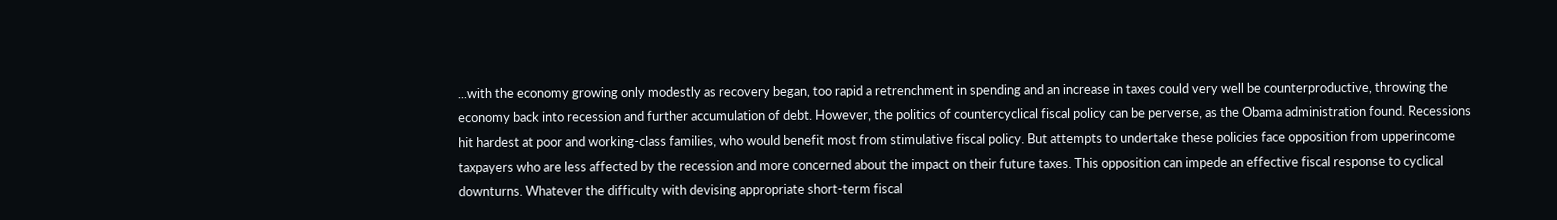...with the economy growing only modestly as recovery began, too rapid a retrenchment in spending and an increase in taxes could very well be counterproductive, throwing the economy back into recession and further accumulation of debt. However, the politics of countercyclical fiscal policy can be perverse, as the Obama administration found. Recessions hit hardest at poor and working-class families, who would benefit most from stimulative fiscal policy. But attempts to undertake these policies face opposition from upperincome taxpayers who are less affected by the recession and more concerned about the impact on their future taxes. This opposition can impede an effective fiscal response to cyclical downturns. Whatever the difficulty with devising appropriate short-term fiscal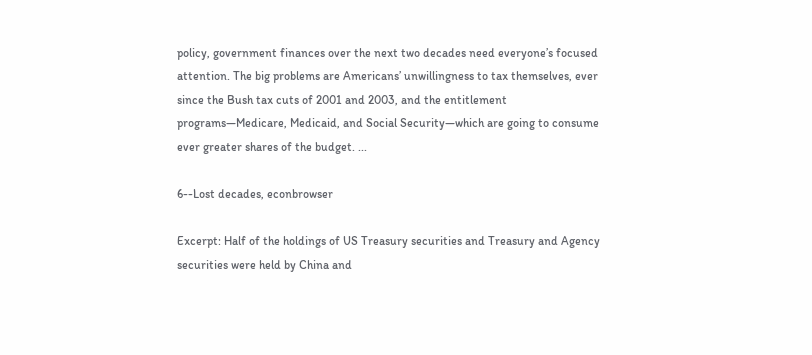policy, government finances over the next two decades need everyone’s focused attention. The big problems are Americans’ unwillingness to tax themselves, ever since the Bush tax cuts of 2001 and 2003, and the entitlement programs—Medicare, Medicaid, and Social Security—which are going to consume ever greater shares of the budget. ...

6--Lost decades, econbrowser

Excerpt: Half of the holdings of US Treasury securities and Treasury and Agency securities were held by China and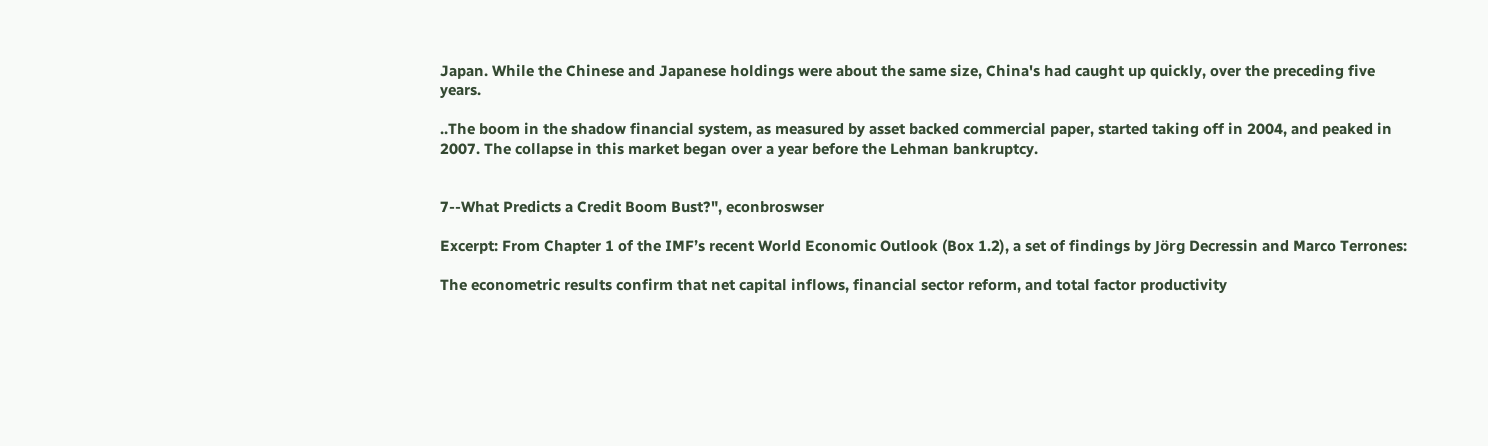Japan. While the Chinese and Japanese holdings were about the same size, China's had caught up quickly, over the preceding five years.

..The boom in the shadow financial system, as measured by asset backed commercial paper, started taking off in 2004, and peaked in 2007. The collapse in this market began over a year before the Lehman bankruptcy.


7--What Predicts a Credit Boom Bust?", econbroswser

Excerpt: From Chapter 1 of the IMF’s recent World Economic Outlook (Box 1.2), a set of findings by Jörg Decressin and Marco Terrones:

The econometric results confirm that net capital inflows, financial sector reform, and total factor productivity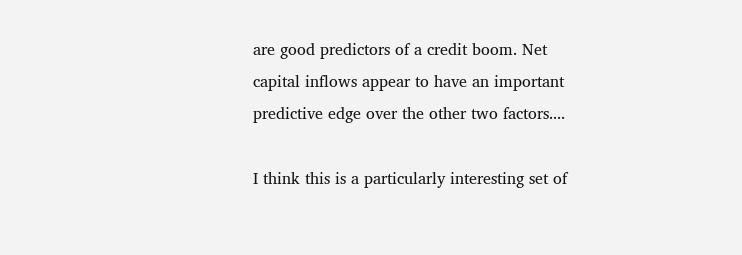are good predictors of a credit boom. Net capital inflows appear to have an important predictive edge over the other two factors....

I think this is a particularly interesting set of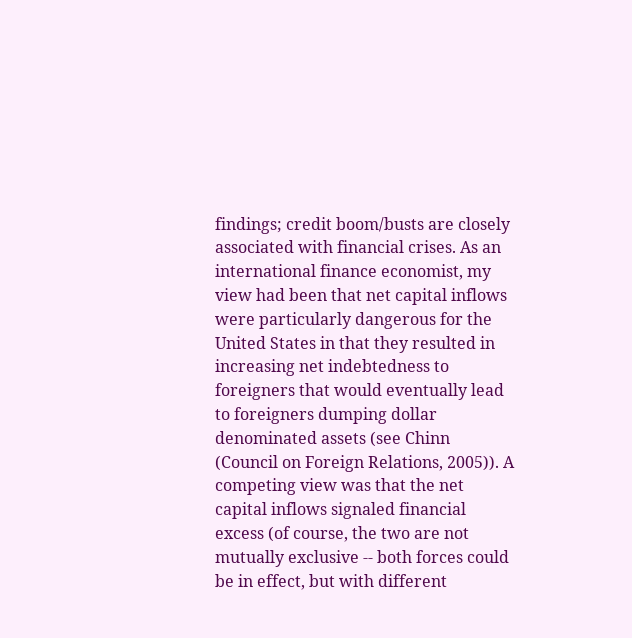findings; credit boom/busts are closely associated with financial crises. As an international finance economist, my view had been that net capital inflows were particularly dangerous for the United States in that they resulted in increasing net indebtedness to foreigners that would eventually lead to foreigners dumping dollar denominated assets (see Chinn (Council on Foreign Relations, 2005)). A competing view was that the net capital inflows signaled financial excess (of course, the two are not mutually exclusive -- both forces could be in effect, but with different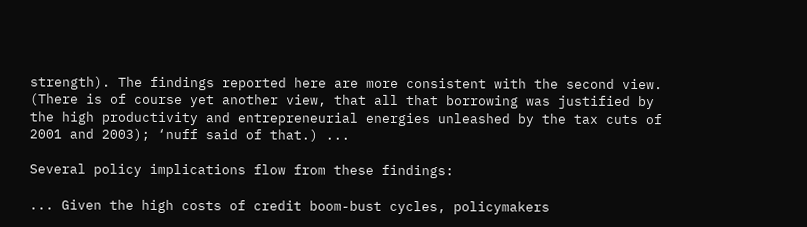strength). The findings reported here are more consistent with the second view. (There is of course yet another view, that all that borrowing was justified by the high productivity and entrepreneurial energies unleashed by the tax cuts of 2001 and 2003); ‘nuff said of that.) ...

Several policy implications flow from these findings:

... Given the high costs of credit boom-bust cycles, policymakers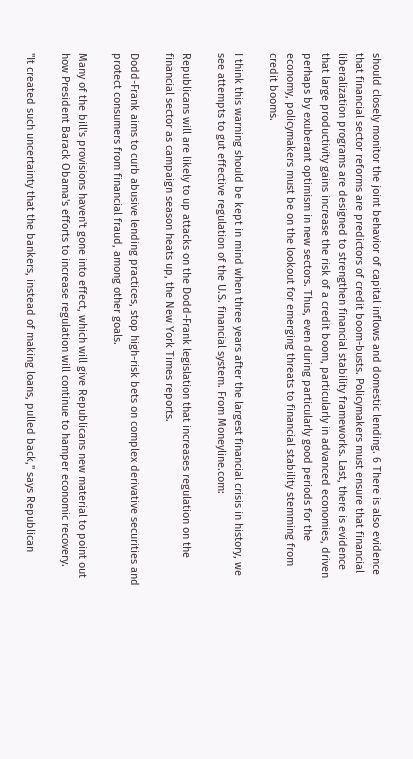should closely monitor the joint behavior of capital inflows and domestic lending. 6 There is also evidence that financial sector reforms are predictors of credit boom-busts. Policymakers must ensure that financial liberalization programs are designed to strengthen financial stability frameworks. Last, there is evidence that large productivity gains increase the risk of a credit boom, particularly in advanced economies, driven perhaps by exuberant optimism in new sectors. Thus, even during particularly good periods for the economy, policymakers must be on the lookout for emerging threats to financial stability stemming from credit booms.

I think this warning should be kept in mind when three years after the largest financial crisis in history, we see attempts to gut effective regulation of the U.S. financial system. From Moneyline.com:

Republicans will are likely to up attacks on the Dodd-Frank legislation that increases regulation on the financial sector as campaign season heats up, the New York Times reports.

Dodd-Frank aims to curb abusive lending practices, stop high-risk bets on complex derivative securities and protect consumers from financial fraud, among other goals.

Many of the bill's provisions haven't gone into effect, which will give Republicans new material to point out how President Barack Obama's efforts to increase regulation will continue to hamper economic recovery.

"It created such uncertainty that the bankers, instead of making loans, pulled back," says Republican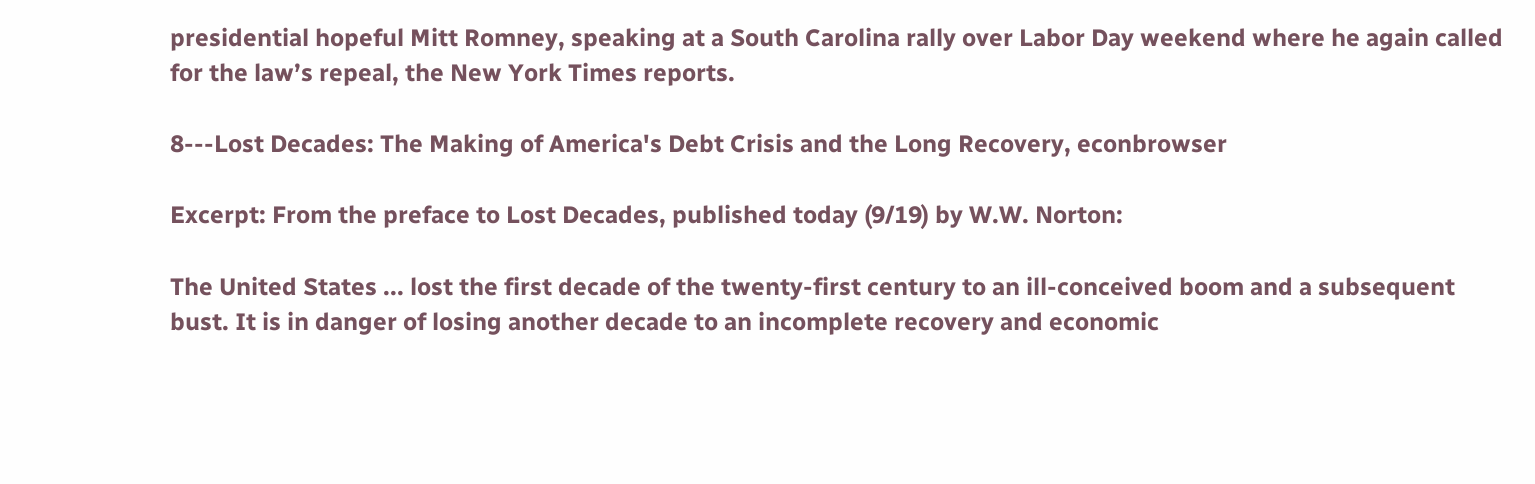presidential hopeful Mitt Romney, speaking at a South Carolina rally over Labor Day weekend where he again called for the law’s repeal, the New York Times reports.

8---Lost Decades: The Making of America's Debt Crisis and the Long Recovery, econbrowser

Excerpt: From the preface to Lost Decades, published today (9/19) by W.W. Norton:

The United States ... lost the first decade of the twenty-first century to an ill-conceived boom and a subsequent bust. It is in danger of losing another decade to an incomplete recovery and economic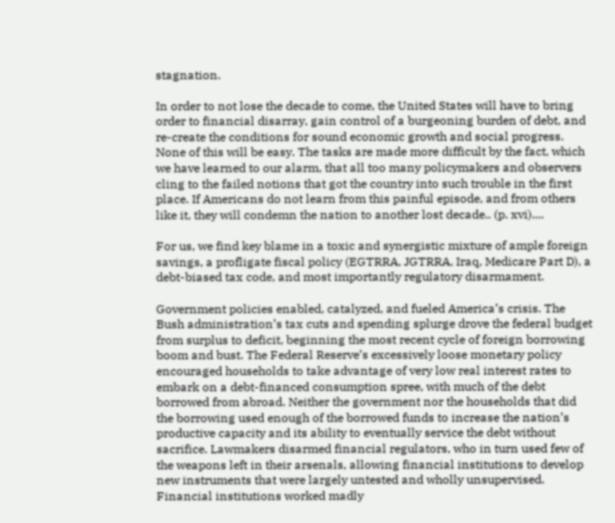stagnation.

In order to not lose the decade to come, the United States will have to bring order to financial disarray, gain control of a burgeoning burden of debt, and re-create the conditions for sound economic growth and social progress. None of this will be easy. The tasks are made more difficult by the fact, which we have learned to our alarm, that all too many policymakers and observers cling to the failed notions that got the country into such trouble in the first place. If Americans do not learn from this painful episode, and from others like it, they will condemn the nation to another lost decade.. (p. xvi)....

For us, we find key blame in a toxic and synergistic mixture of ample foreign savings, a profligate fiscal policy (EGTRRA, JGTRRA, Iraq, Medicare Part D), a debt-biased tax code, and most importantly regulatory disarmament.

Government policies enabled, catalyzed, and fueled America’s crisis. The Bush administration’s tax cuts and spending splurge drove the federal budget from surplus to deficit, beginning the most recent cycle of foreign borrowing boom and bust. The Federal Reserve’s excessively loose monetary policy encouraged households to take advantage of very low real interest rates to embark on a debt-financed consumption spree, with much of the debt borrowed from abroad. Neither the government nor the households that did the borrowing used enough of the borrowed funds to increase the nation’s productive capacity and its ability to eventually service the debt without sacrifice. Lawmakers disarmed financial regulators, who in turn used few of the weapons left in their arsenals, allowing financial institutions to develop new instruments that were largely untested and wholly unsupervised. Financial institutions worked madly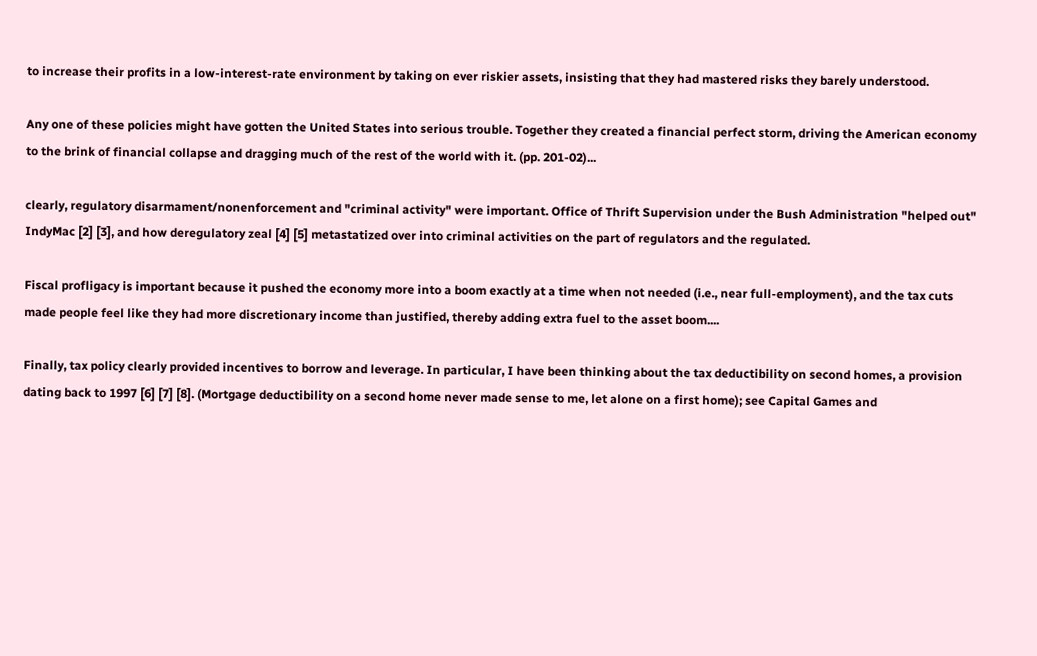to increase their profits in a low-interest-rate environment by taking on ever riskier assets, insisting that they had mastered risks they barely understood.

Any one of these policies might have gotten the United States into serious trouble. Together they created a financial perfect storm, driving the American economy to the brink of financial collapse and dragging much of the rest of the world with it. (pp. 201-02)...

clearly, regulatory disarmament/nonenforcement and "criminal activity" were important. Office of Thrift Supervision under the Bush Administration "helped out" IndyMac [2] [3], and how deregulatory zeal [4] [5] metastatized over into criminal activities on the part of regulators and the regulated.

Fiscal profligacy is important because it pushed the economy more into a boom exactly at a time when not needed (i.e., near full-employment), and the tax cuts made people feel like they had more discretionary income than justified, thereby adding extra fuel to the asset boom....

Finally, tax policy clearly provided incentives to borrow and leverage. In particular, I have been thinking about the tax deductibility on second homes, a provision dating back to 1997 [6] [7] [8]. (Mortgage deductibility on a second home never made sense to me, let alone on a first home); see Capital Games and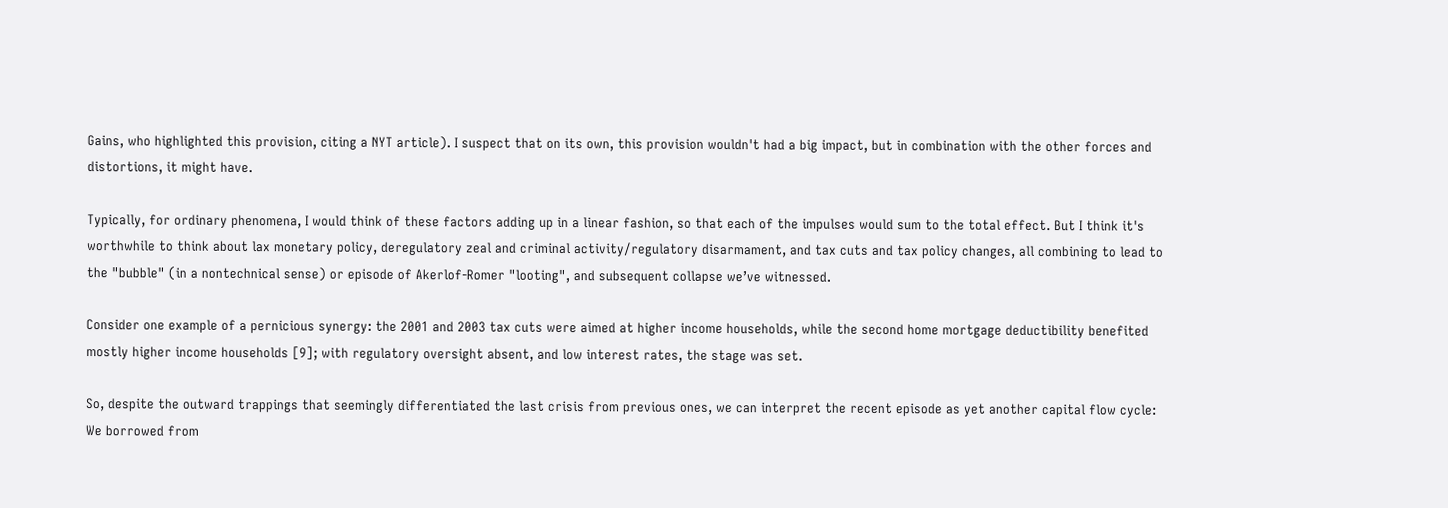Gains, who highlighted this provision, citing a NYT article). I suspect that on its own, this provision wouldn't had a big impact, but in combination with the other forces and distortions, it might have.

Typically, for ordinary phenomena, I would think of these factors adding up in a linear fashion, so that each of the impulses would sum to the total effect. But I think it's worthwhile to think about lax monetary policy, deregulatory zeal and criminal activity/regulatory disarmament, and tax cuts and tax policy changes, all combining to lead to the "bubble" (in a nontechnical sense) or episode of Akerlof-Romer "looting", and subsequent collapse we’ve witnessed.

Consider one example of a pernicious synergy: the 2001 and 2003 tax cuts were aimed at higher income households, while the second home mortgage deductibility benefited mostly higher income households [9]; with regulatory oversight absent, and low interest rates, the stage was set.

So, despite the outward trappings that seemingly differentiated the last crisis from previous ones, we can interpret the recent episode as yet another capital flow cycle: We borrowed from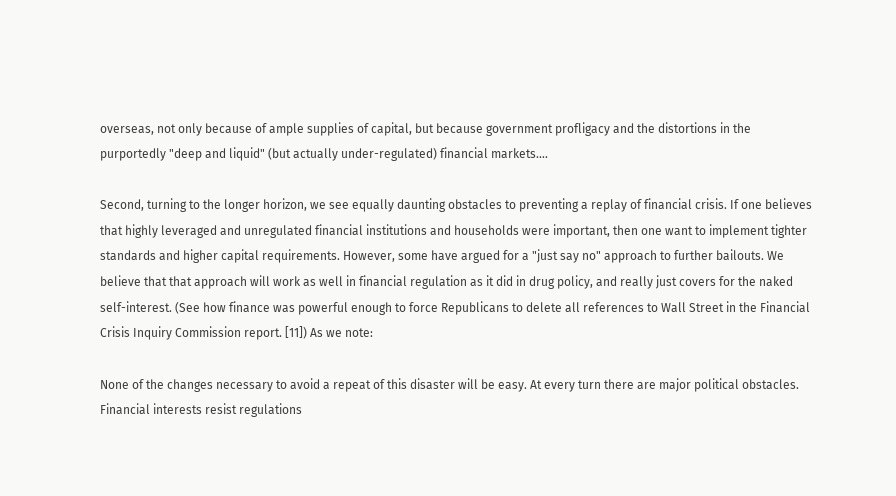overseas, not only because of ample supplies of capital, but because government profligacy and the distortions in the purportedly "deep and liquid" (but actually under-regulated) financial markets....

Second, turning to the longer horizon, we see equally daunting obstacles to preventing a replay of financial crisis. If one believes that highly leveraged and unregulated financial institutions and households were important, then one want to implement tighter standards and higher capital requirements. However, some have argued for a "just say no" approach to further bailouts. We believe that that approach will work as well in financial regulation as it did in drug policy, and really just covers for the naked self-interest. (See how finance was powerful enough to force Republicans to delete all references to Wall Street in the Financial Crisis Inquiry Commission report. [11]) As we note:

None of the changes necessary to avoid a repeat of this disaster will be easy. At every turn there are major political obstacles. Financial interests resist regulations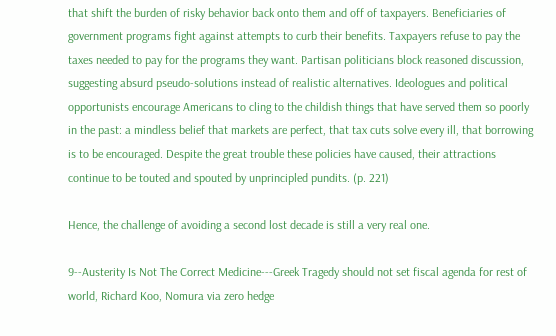that shift the burden of risky behavior back onto them and off of taxpayers. Beneficiaries of government programs fight against attempts to curb their benefits. Taxpayers refuse to pay the taxes needed to pay for the programs they want. Partisan politicians block reasoned discussion, suggesting absurd pseudo-solutions instead of realistic alternatives. Ideologues and political opportunists encourage Americans to cling to the childish things that have served them so poorly in the past: a mindless belief that markets are perfect, that tax cuts solve every ill, that borrowing is to be encouraged. Despite the great trouble these policies have caused, their attractions continue to be touted and spouted by unprincipled pundits. (p. 221)

Hence, the challenge of avoiding a second lost decade is still a very real one.

9--Austerity Is Not The Correct Medicine---Greek Tragedy should not set fiscal agenda for rest of world, Richard Koo, Nomura via zero hedge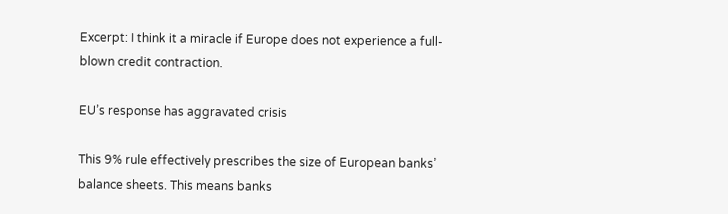Excerpt: I think it a miracle if Europe does not experience a full-blown credit contraction.

EU’s response has aggravated crisis

This 9% rule effectively prescribes the size of European banks’ balance sheets. This means banks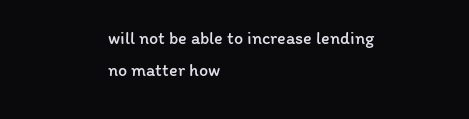will not be able to increase lending no matter how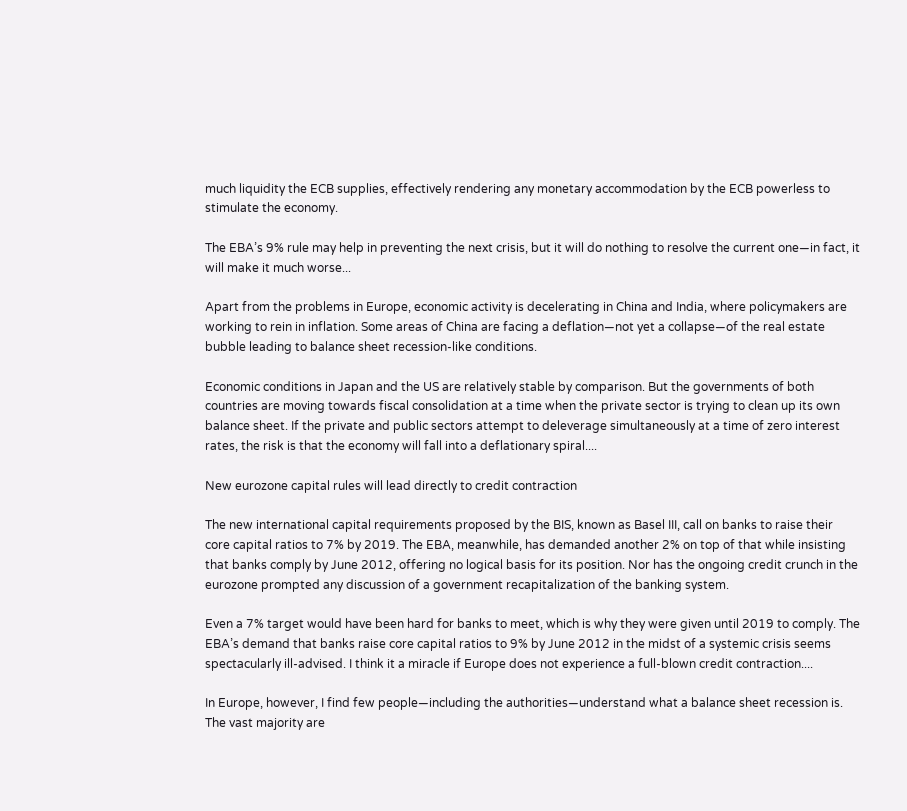much liquidity the ECB supplies, effectively rendering any monetary accommodation by the ECB powerless to stimulate the economy.

The EBA’s 9% rule may help in preventing the next crisis, but it will do nothing to resolve the current one—in fact, it will make it much worse...

Apart from the problems in Europe, economic activity is decelerating in China and India, where policymakers are working to rein in inflation. Some areas of China are facing a deflation—not yet a collapse—of the real estate bubble leading to balance sheet recession-like conditions.

Economic conditions in Japan and the US are relatively stable by comparison. But the governments of both countries are moving towards fiscal consolidation at a time when the private sector is trying to clean up its own balance sheet. If the private and public sectors attempt to deleverage simultaneously at a time of zero interest rates, the risk is that the economy will fall into a deflationary spiral....

New eurozone capital rules will lead directly to credit contraction

The new international capital requirements proposed by the BIS, known as Basel III, call on banks to raise their core capital ratios to 7% by 2019. The EBA, meanwhile, has demanded another 2% on top of that while insisting that banks comply by June 2012, offering no logical basis for its position. Nor has the ongoing credit crunch in the eurozone prompted any discussion of a government recapitalization of the banking system.

Even a 7% target would have been hard for banks to meet, which is why they were given until 2019 to comply. The EBA’s demand that banks raise core capital ratios to 9% by June 2012 in the midst of a systemic crisis seems spectacularly ill-advised. I think it a miracle if Europe does not experience a full-blown credit contraction....

In Europe, however, I find few people—including the authorities—understand what a balance sheet recession is. The vast majority are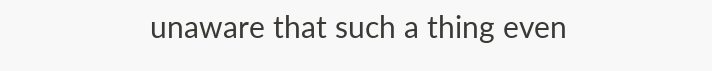unaware that such a thing even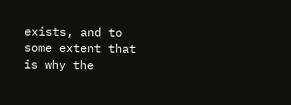exists, and to some extent that is why the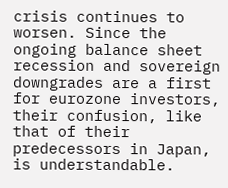crisis continues to worsen. Since the ongoing balance sheet recession and sovereign downgrades are a first for eurozone investors, their confusion, like that of their predecessors in Japan, is understandable.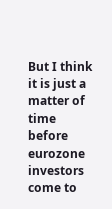But I think it is just a matter of time before eurozone investors come to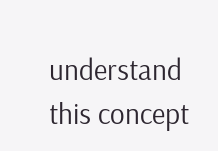understand this concept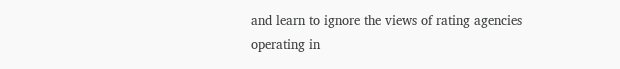and learn to ignore the views of rating agencies operating in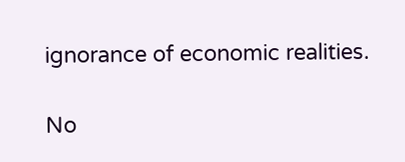ignorance of economic realities.

No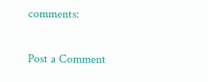comments:

Post a Comment